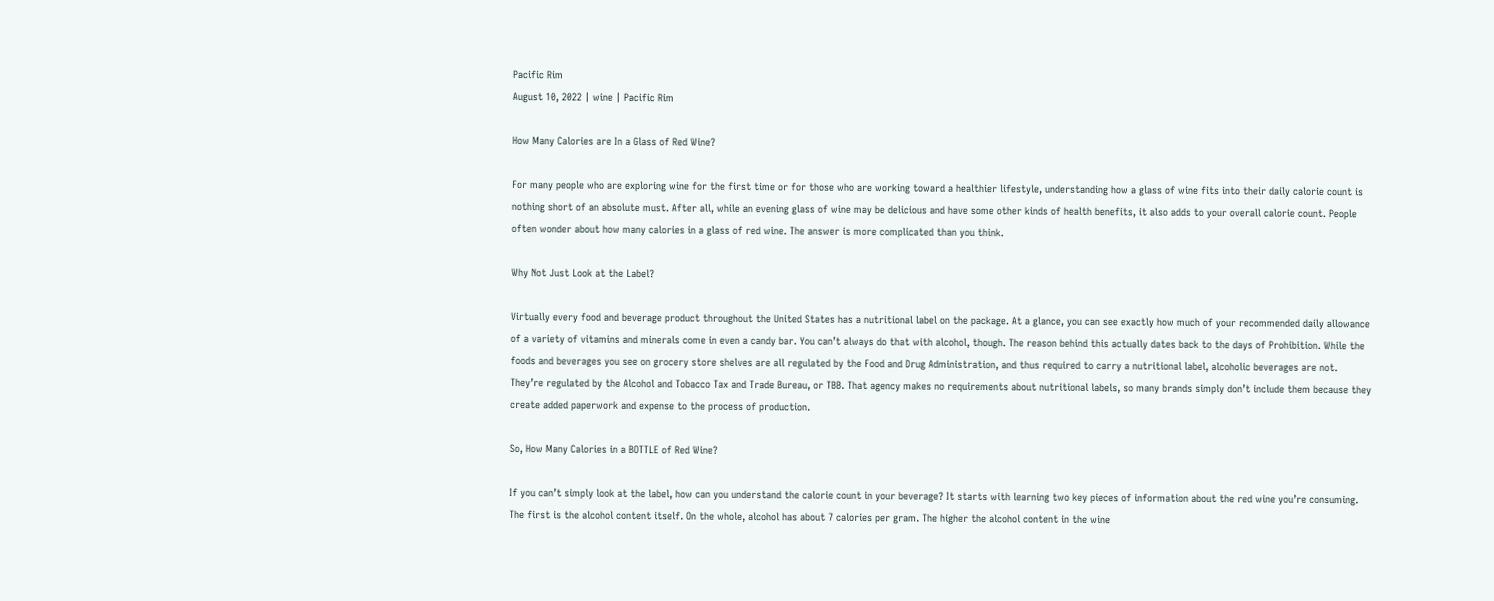Pacific Rim
August 10, 2022 | wine | Pacific Rim

How Many Calories are In a Glass of Red Wine?

For many people who are exploring wine for the first time or for those who are working toward a healthier lifestyle, understanding how a glass of wine fits into their daily calorie count is nothing short of an absolute must. After all, while an evening glass of wine may be delicious and have some other kinds of health benefits, it also adds to your overall calorie count. People often wonder about how many calories in a glass of red wine. The answer is more complicated than you think.

Why Not Just Look at the Label?

Virtually every food and beverage product throughout the United States has a nutritional label on the package. At a glance, you can see exactly how much of your recommended daily allowance of a variety of vitamins and minerals come in even a candy bar. You can’t always do that with alcohol, though. The reason behind this actually dates back to the days of Prohibition. While the foods and beverages you see on grocery store shelves are all regulated by the Food and Drug Administration, and thus required to carry a nutritional label, alcoholic beverages are not. They’re regulated by the Alcohol and Tobacco Tax and Trade Bureau, or TBB. That agency makes no requirements about nutritional labels, so many brands simply don’t include them because they create added paperwork and expense to the process of production.

So, How Many Calories in a BOTTLE of Red Wine?

If you can’t simply look at the label, how can you understand the calorie count in your beverage? It starts with learning two key pieces of information about the red wine you’re consuming. The first is the alcohol content itself. On the whole, alcohol has about 7 calories per gram. The higher the alcohol content in the wine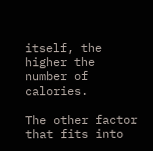itself, the higher the number of calories.

The other factor that fits into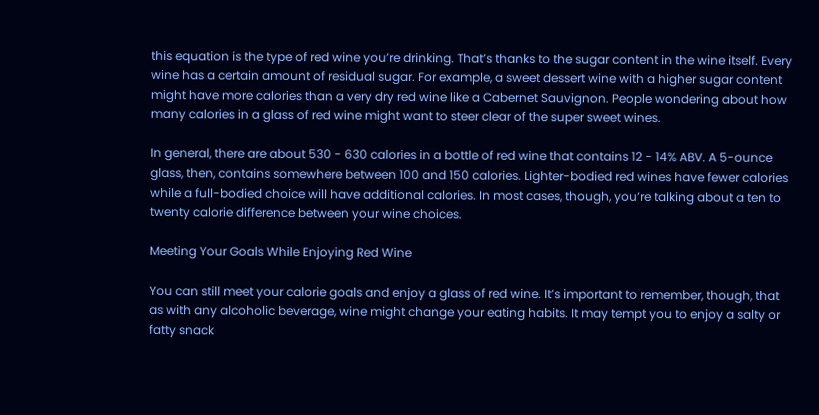this equation is the type of red wine you’re drinking. That’s thanks to the sugar content in the wine itself. Every wine has a certain amount of residual sugar. For example, a sweet dessert wine with a higher sugar content might have more calories than a very dry red wine like a Cabernet Sauvignon. People wondering about how many calories in a glass of red wine might want to steer clear of the super sweet wines.

In general, there are about 530 - 630 calories in a bottle of red wine that contains 12 - 14% ABV. A 5-ounce glass, then, contains somewhere between 100 and 150 calories. Lighter-bodied red wines have fewer calories while a full-bodied choice will have additional calories. In most cases, though, you’re talking about a ten to twenty calorie difference between your wine choices.

Meeting Your Goals While Enjoying Red Wine

You can still meet your calorie goals and enjoy a glass of red wine. It’s important to remember, though, that as with any alcoholic beverage, wine might change your eating habits. It may tempt you to enjoy a salty or fatty snack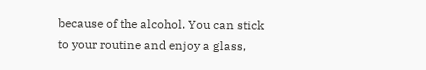because of the alcohol. You can stick to your routine and enjoy a glass,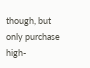though, but only purchase high-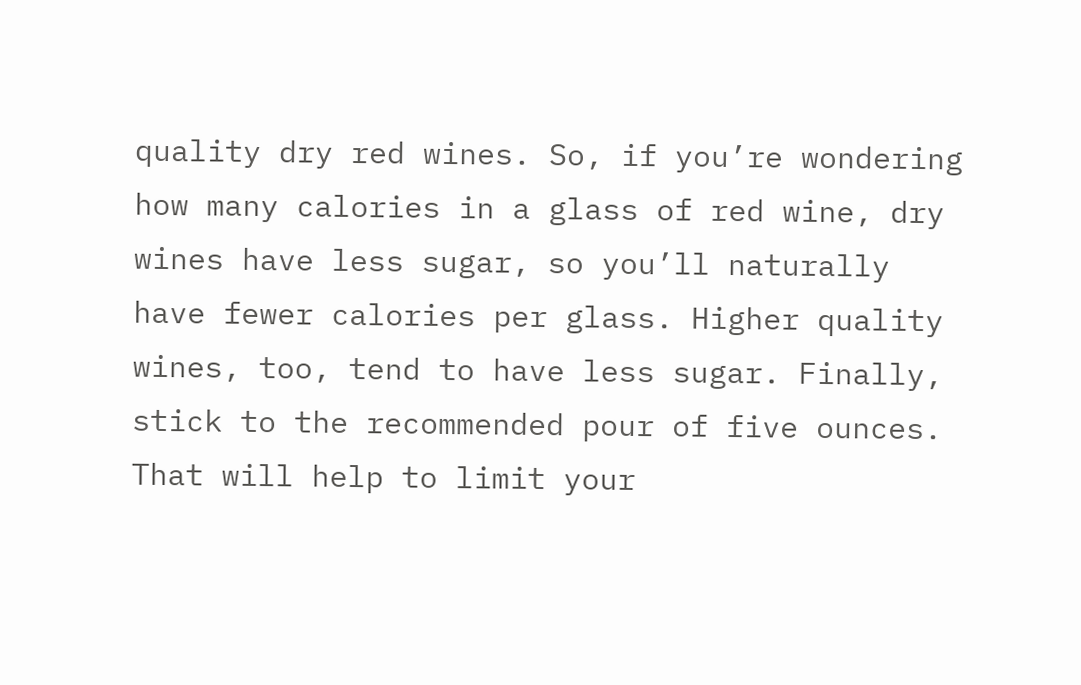quality dry red wines. So, if you’re wondering how many calories in a glass of red wine, dry wines have less sugar, so you’ll naturally have fewer calories per glass. Higher quality wines, too, tend to have less sugar. Finally, stick to the recommended pour of five ounces. That will help to limit your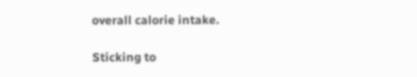overall calorie intake.

Sticking to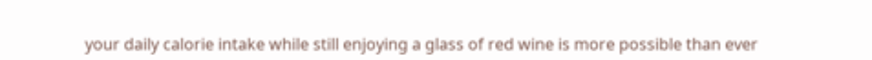your daily calorie intake while still enjoying a glass of red wine is more possible than ever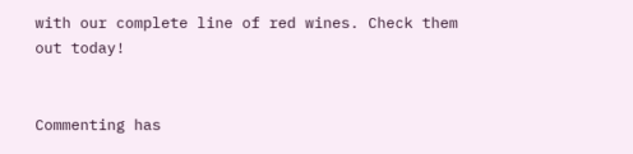with our complete line of red wines. Check them out today!


Commenting has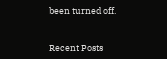been turned off.


Recent Posts